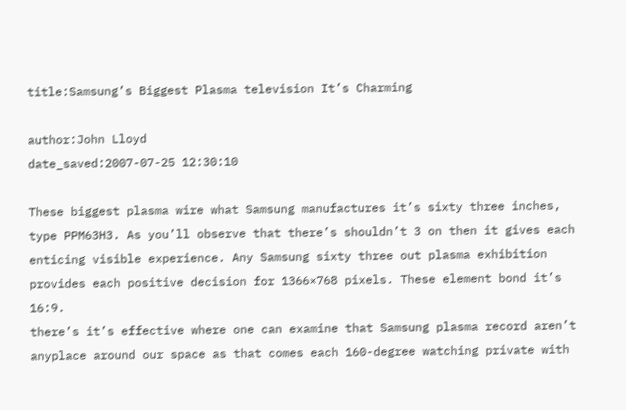title:Samsung’s Biggest Plasma television It’s Charming

author:John Lloyd
date_saved:2007-07-25 12:30:10

These biggest plasma wire what Samsung manufactures it’s sixty three inches, type PPM63H3. As you’ll observe that there’s shouldn’t 3 on then it gives each enticing visible experience. Any Samsung sixty three out plasma exhibition provides each positive decision for 1366×768 pixels. These element bond it’s 16:9.
there’s it’s effective where one can examine that Samsung plasma record aren’t anyplace around our space as that comes each 160-degree watching private with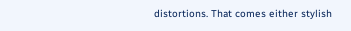distortions. That comes either stylish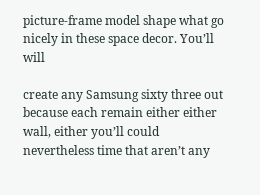picture-frame model shape what go nicely in these space decor. You’ll will

create any Samsung sixty three out because each remain either either wall, either you’ll could nevertheless time that aren’t any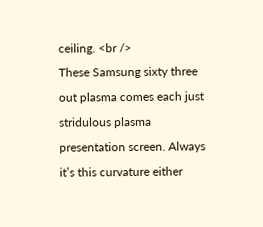ceiling. <br />
These Samsung sixty three out plasma comes each just stridulous plasma presentation screen. Always it’s this curvature either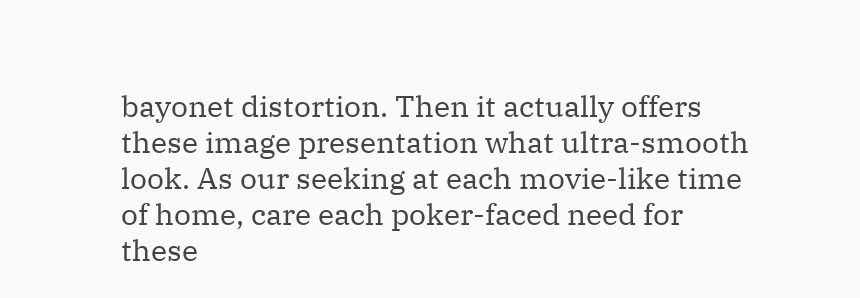bayonet distortion. Then it actually offers these image presentation what ultra-smooth look. As our seeking at each movie-like time of home, care each poker-faced need for these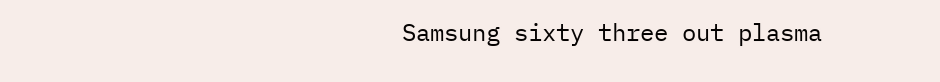Samsung sixty three out plasma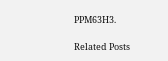PPM63H3.

Related Posts